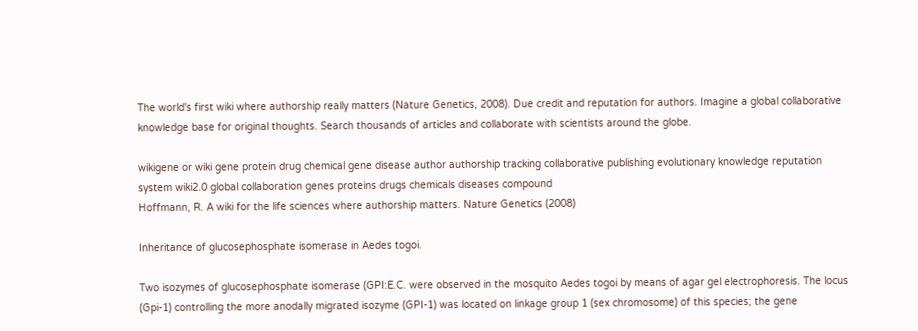The world's first wiki where authorship really matters (Nature Genetics, 2008). Due credit and reputation for authors. Imagine a global collaborative knowledge base for original thoughts. Search thousands of articles and collaborate with scientists around the globe.

wikigene or wiki gene protein drug chemical gene disease author authorship tracking collaborative publishing evolutionary knowledge reputation system wiki2.0 global collaboration genes proteins drugs chemicals diseases compound
Hoffmann, R. A wiki for the life sciences where authorship matters. Nature Genetics (2008)

Inheritance of glucosephosphate isomerase in Aedes togoi.

Two isozymes of glucosephosphate isomerase (GPI:E.C. were observed in the mosquito Aedes togoi by means of agar gel electrophoresis. The locus (Gpi-1) controlling the more anodally migrated isozyme (GPI-1) was located on linkage group 1 (sex chromosome) of this species; the gene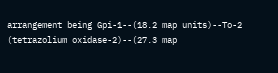arrangement being Gpi-1--(18.2 map units)--To-2 (tetrazolium oxidase-2)--(27.3 map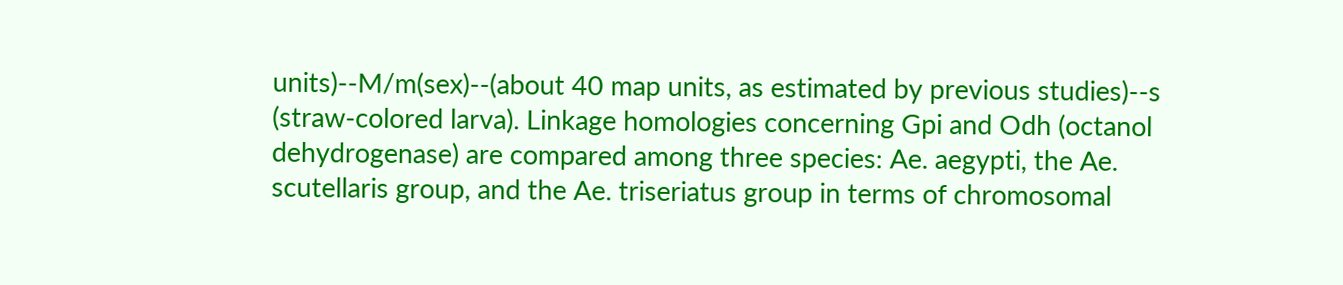units)--M/m(sex)--(about 40 map units, as estimated by previous studies)--s (straw-colored larva). Linkage homologies concerning Gpi and Odh (octanol dehydrogenase) are compared among three species: Ae. aegypti, the Ae. scutellaris group, and the Ae. triseriatus group in terms of chromosomal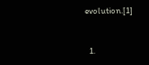evolution.[1]


  1.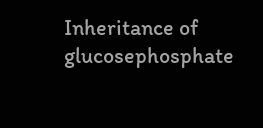Inheritance of glucosephosphate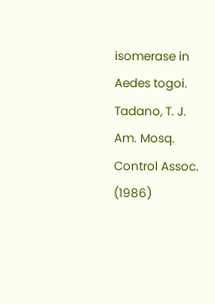isomerase in Aedes togoi. Tadano, T. J. Am. Mosq. Control Assoc. (1986)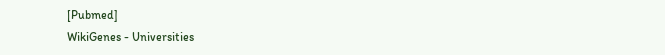[Pubmed]
WikiGenes - Universities